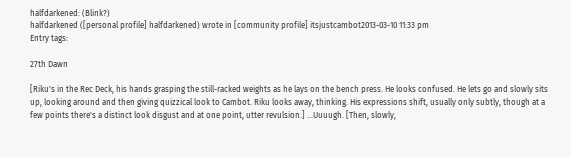halfdarkened: (Blink?)
halfdarkened ([personal profile] halfdarkened) wrote in [community profile] itsjustcambot2013-03-10 11:33 pm
Entry tags:

27th Dawn

[Riku's in the Rec Deck, his hands grasping the still-racked weights as he lays on the bench press. He looks confused. He lets go and slowly sits up, looking around and then giving quizzical look to Cambot. Riku looks away, thinking. His expressions shift, usually only subtly, though at a few points there's a distinct look disgust and at one point, utter revulsion.] ...Uuuugh. [Then, slowly,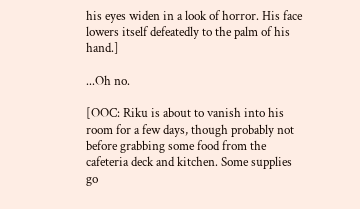his eyes widen in a look of horror. His face lowers itself defeatedly to the palm of his hand.]

...Oh no.

[OOC: Riku is about to vanish into his room for a few days, though probably not before grabbing some food from the cafeteria deck and kitchen. Some supplies go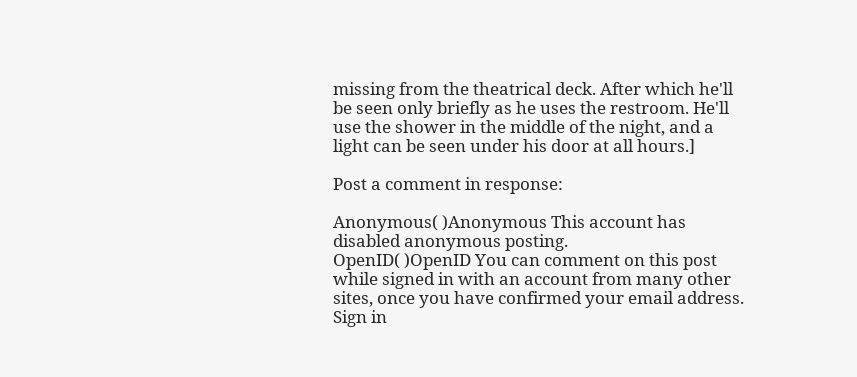missing from the theatrical deck. After which he'll be seen only briefly as he uses the restroom. He'll use the shower in the middle of the night, and a light can be seen under his door at all hours.]

Post a comment in response:

Anonymous( )Anonymous This account has disabled anonymous posting.
OpenID( )OpenID You can comment on this post while signed in with an account from many other sites, once you have confirmed your email address. Sign in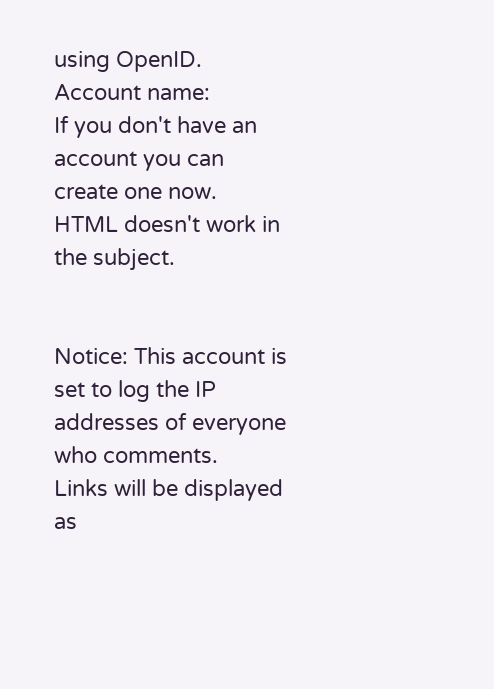using OpenID.
Account name:
If you don't have an account you can create one now.
HTML doesn't work in the subject.


Notice: This account is set to log the IP addresses of everyone who comments.
Links will be displayed as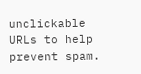unclickable URLs to help prevent spam.